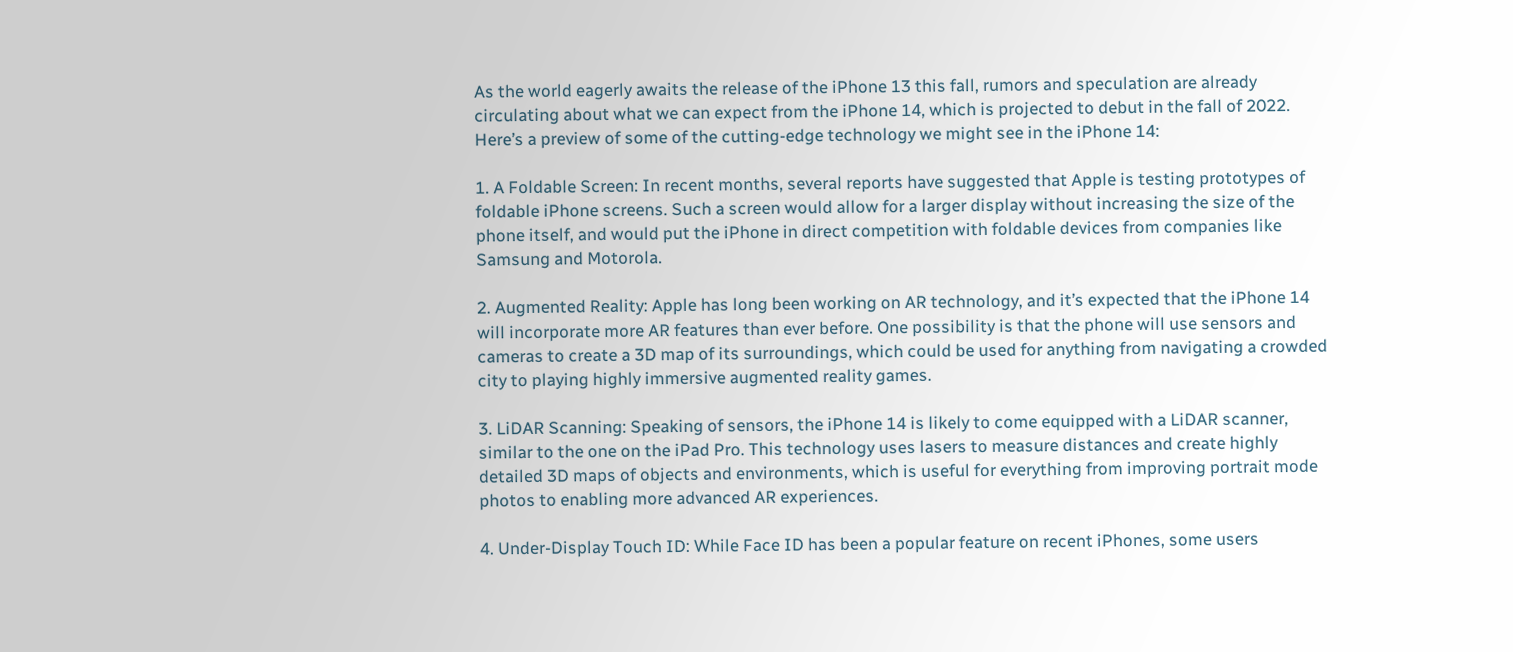As the world eagerly awaits the release of the iPhone 13 this fall, rumors and speculation are already circulating about what we can expect from the iPhone 14, which is projected to debut in the fall of 2022. Here’s a preview of some of the cutting-edge technology we might see in the iPhone 14:

1. A Foldable Screen: In recent months, several reports have suggested that Apple is testing prototypes of foldable iPhone screens. Such a screen would allow for a larger display without increasing the size of the phone itself, and would put the iPhone in direct competition with foldable devices from companies like Samsung and Motorola.

2. Augmented Reality: Apple has long been working on AR technology, and it’s expected that the iPhone 14 will incorporate more AR features than ever before. One possibility is that the phone will use sensors and cameras to create a 3D map of its surroundings, which could be used for anything from navigating a crowded city to playing highly immersive augmented reality games.

3. LiDAR Scanning: Speaking of sensors, the iPhone 14 is likely to come equipped with a LiDAR scanner, similar to the one on the iPad Pro. This technology uses lasers to measure distances and create highly detailed 3D maps of objects and environments, which is useful for everything from improving portrait mode photos to enabling more advanced AR experiences.

4. Under-Display Touch ID: While Face ID has been a popular feature on recent iPhones, some users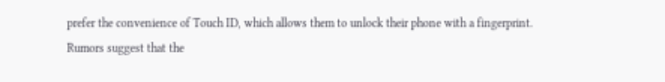prefer the convenience of Touch ID, which allows them to unlock their phone with a fingerprint. Rumors suggest that the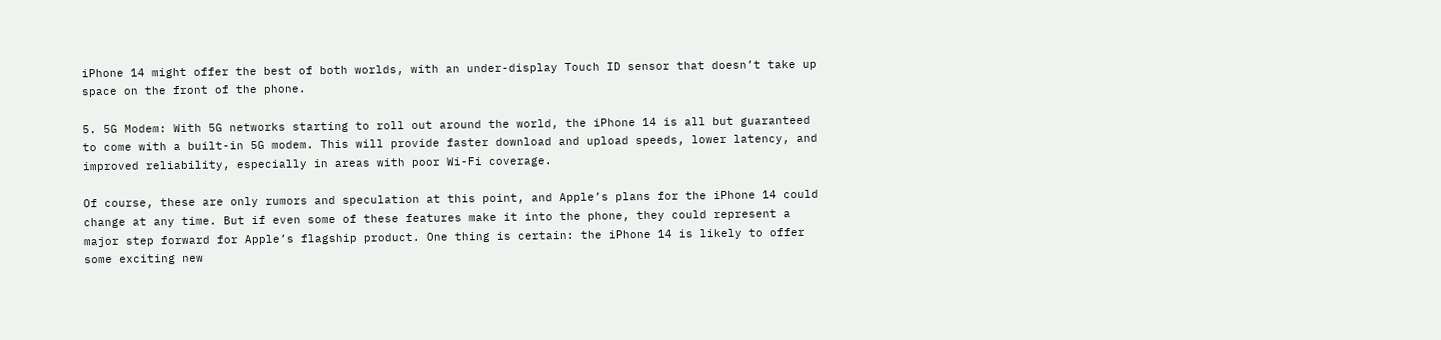iPhone 14 might offer the best of both worlds, with an under-display Touch ID sensor that doesn’t take up space on the front of the phone.

5. 5G Modem: With 5G networks starting to roll out around the world, the iPhone 14 is all but guaranteed to come with a built-in 5G modem. This will provide faster download and upload speeds, lower latency, and improved reliability, especially in areas with poor Wi-Fi coverage.

Of course, these are only rumors and speculation at this point, and Apple’s plans for the iPhone 14 could change at any time. But if even some of these features make it into the phone, they could represent a major step forward for Apple’s flagship product. One thing is certain: the iPhone 14 is likely to offer some exciting new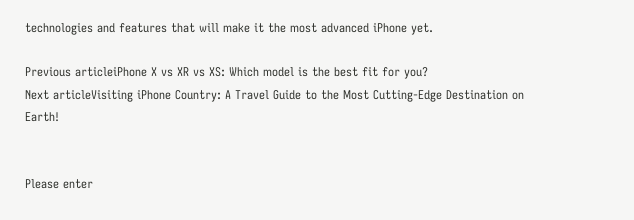technologies and features that will make it the most advanced iPhone yet.

Previous articleiPhone X vs XR vs XS: Which model is the best fit for you?
Next articleVisiting iPhone Country: A Travel Guide to the Most Cutting-Edge Destination on Earth!


Please enter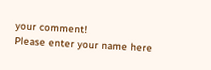your comment!
Please enter your name here